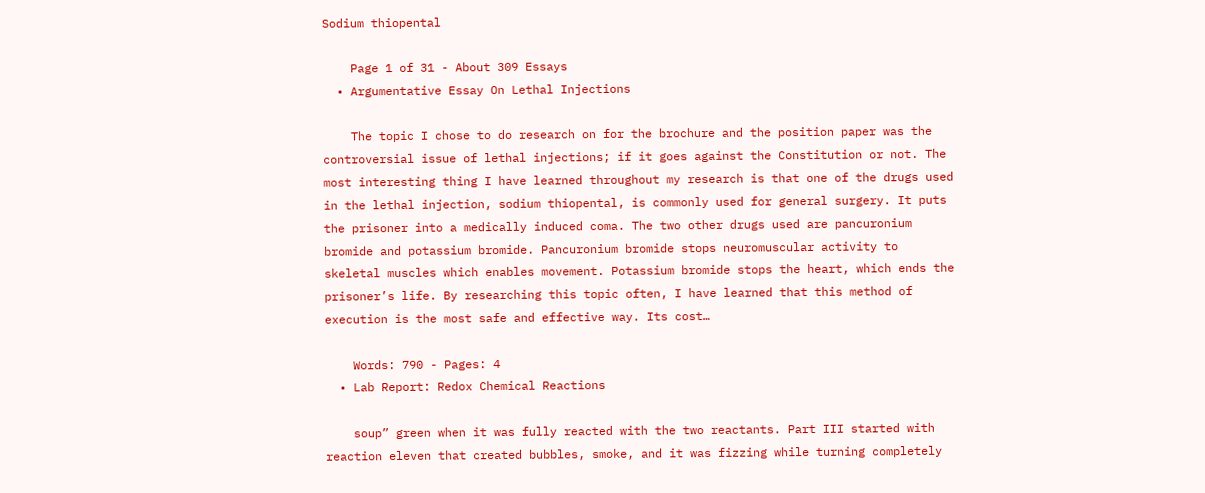Sodium thiopental

    Page 1 of 31 - About 309 Essays
  • Argumentative Essay On Lethal Injections

    The topic I chose to do research on for the brochure and the position paper was the controversial issue of lethal injections; if it goes against the Constitution or not. The most interesting thing I have learned throughout my research is that one of the drugs used in the lethal injection, sodium thiopental, is commonly used for general surgery. It puts the prisoner into a medically induced coma. The two other drugs used are pancuronium bromide and potassium bromide. Pancuronium bromide stops neuromuscular activity to skeletal muscles which enables movement. Potassium bromide stops the heart, which ends the prisoner’s life. By researching this topic often, I have learned that this method of execution is the most safe and effective way. Its cost…

    Words: 790 - Pages: 4
  • Lab Report: Redox Chemical Reactions

    soup” green when it was fully reacted with the two reactants. Part III started with reaction eleven that created bubbles, smoke, and it was fizzing while turning completely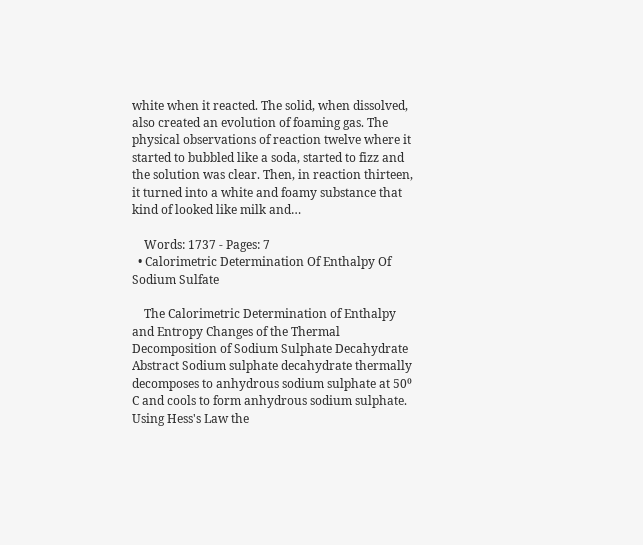white when it reacted. The solid, when dissolved, also created an evolution of foaming gas. The physical observations of reaction twelve where it started to bubbled like a soda, started to fizz and the solution was clear. Then, in reaction thirteen, it turned into a white and foamy substance that kind of looked like milk and…

    Words: 1737 - Pages: 7
  • Calorimetric Determination Of Enthalpy Of Sodium Sulfate

    The Calorimetric Determination of Enthalpy and Entropy Changes of the Thermal Decomposition of Sodium Sulphate Decahydrate Abstract Sodium sulphate decahydrate thermally decomposes to anhydrous sodium sulphate at 50⁰ C and cools to form anhydrous sodium sulphate. Using Hess's Law the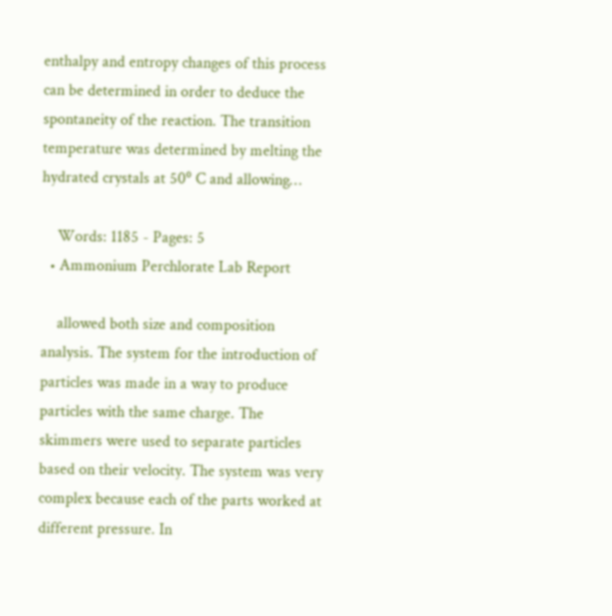enthalpy and entropy changes of this process can be determined in order to deduce the spontaneity of the reaction. The transition temperature was determined by melting the hydrated crystals at 50⁰ C and allowing…

    Words: 1185 - Pages: 5
  • Ammonium Perchlorate Lab Report

    allowed both size and composition analysis. The system for the introduction of particles was made in a way to produce particles with the same charge. The skimmers were used to separate particles based on their velocity. The system was very complex because each of the parts worked at different pressure. In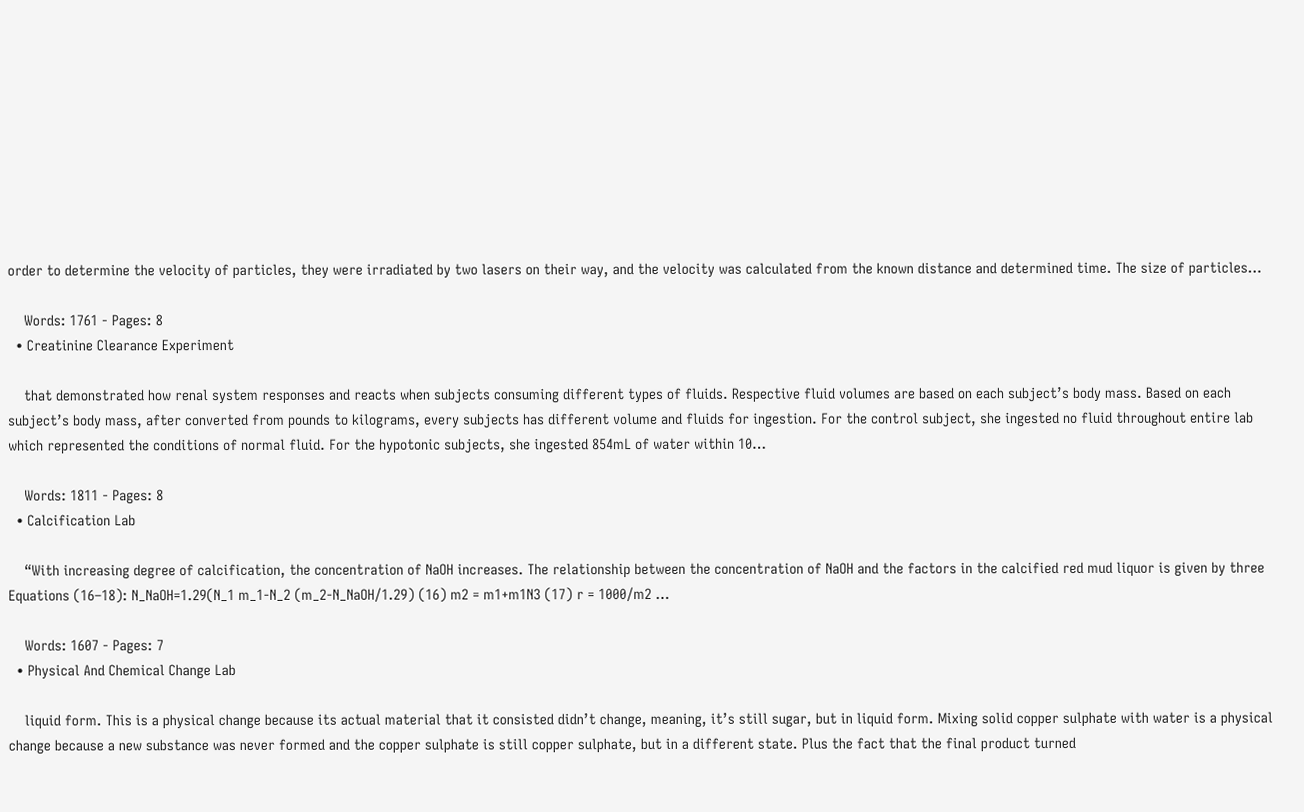order to determine the velocity of particles, they were irradiated by two lasers on their way, and the velocity was calculated from the known distance and determined time. The size of particles…

    Words: 1761 - Pages: 8
  • Creatinine Clearance Experiment

    that demonstrated how renal system responses and reacts when subjects consuming different types of fluids. Respective fluid volumes are based on each subject’s body mass. Based on each subject’s body mass, after converted from pounds to kilograms, every subjects has different volume and fluids for ingestion. For the control subject, she ingested no fluid throughout entire lab which represented the conditions of normal fluid. For the hypotonic subjects, she ingested 854mL of water within 10…

    Words: 1811 - Pages: 8
  • Calcification Lab

    “With increasing degree of calcification, the concentration of NaOH increases. The relationship between the concentration of NaOH and the factors in the calcified red mud liquor is given by three Equations (16–18): N_NaOH=1.29(N_1 m_1-N_2 (m_2-N_NaOH/1.29) (16) m2 = m1+m1N3 (17) r = 1000/m2 …

    Words: 1607 - Pages: 7
  • Physical And Chemical Change Lab

    liquid form. This is a physical change because its actual material that it consisted didn’t change, meaning, it’s still sugar, but in liquid form. Mixing solid copper sulphate with water is a physical change because a new substance was never formed and the copper sulphate is still copper sulphate, but in a different state. Plus the fact that the final product turned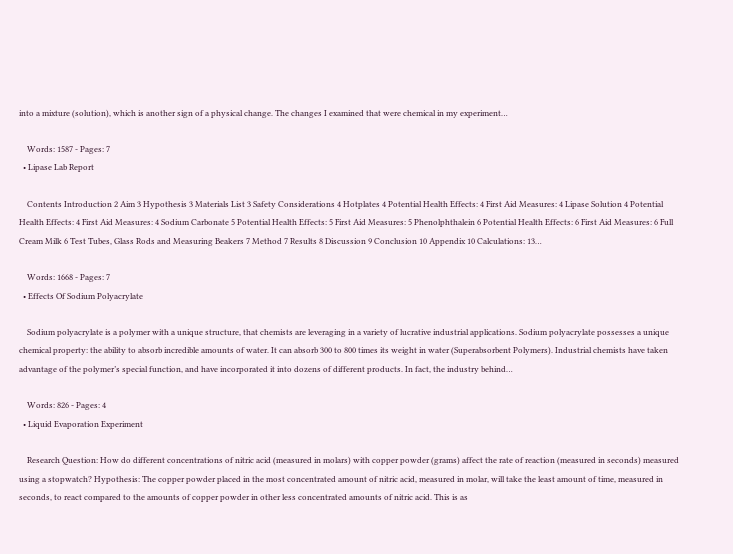into a mixture (solution), which is another sign of a physical change. The changes I examined that were chemical in my experiment…

    Words: 1587 - Pages: 7
  • Lipase Lab Report

    Contents Introduction 2 Aim 3 Hypothesis 3 Materials List 3 Safety Considerations 4 Hotplates 4 Potential Health Effects: 4 First Aid Measures: 4 Lipase Solution 4 Potential Health Effects: 4 First Aid Measures: 4 Sodium Carbonate 5 Potential Health Effects: 5 First Aid Measures: 5 Phenolphthalein 6 Potential Health Effects: 6 First Aid Measures: 6 Full Cream Milk 6 Test Tubes, Glass Rods and Measuring Beakers 7 Method 7 Results 8 Discussion 9 Conclusion 10 Appendix 10 Calculations: 13…

    Words: 1668 - Pages: 7
  • Effects Of Sodium Polyacrylate

    Sodium polyacrylate is a polymer with a unique structure, that chemists are leveraging in a variety of lucrative industrial applications. Sodium polyacrylate possesses a unique chemical property: the ability to absorb incredible amounts of water. It can absorb 300 to 800 times its weight in water (Superabsorbent Polymers). Industrial chemists have taken advantage of the polymer’s special function, and have incorporated it into dozens of different products. In fact, the industry behind…

    Words: 826 - Pages: 4
  • Liquid Evaporation Experiment

    Research Question: How do different concentrations of nitric acid (measured in molars) with copper powder (grams) affect the rate of reaction (measured in seconds) measured using a stopwatch? Hypothesis: The copper powder placed in the most concentrated amount of nitric acid, measured in molar, will take the least amount of time, measured in seconds, to react compared to the amounts of copper powder in other less concentrated amounts of nitric acid. This is as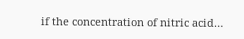if the concentration of nitric acid…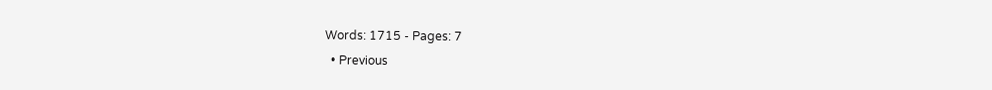Words: 1715 - Pages: 7
  • Previous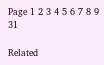Page 1 2 3 4 5 6 7 8 9 31

Related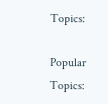Topics:

Popular Topics: